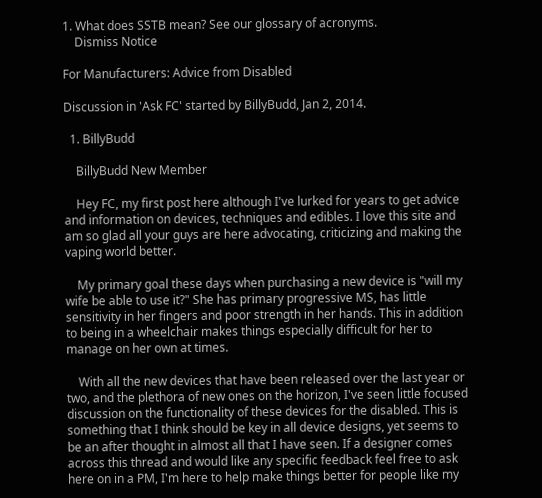1. What does SSTB mean? See our glossary of acronyms.
    Dismiss Notice

For Manufacturers: Advice from Disabled

Discussion in 'Ask FC' started by BillyBudd, Jan 2, 2014.

  1. BillyBudd

    BillyBudd New Member

    Hey FC, my first post here although I've lurked for years to get advice and information on devices, techniques and edibles. I love this site and am so glad all your guys are here advocating, criticizing and making the vaping world better.

    My primary goal these days when purchasing a new device is "will my wife be able to use it?" She has primary progressive MS, has little sensitivity in her fingers and poor strength in her hands. This in addition to being in a wheelchair makes things especially difficult for her to manage on her own at times.

    With all the new devices that have been released over the last year or two, and the plethora of new ones on the horizon, I've seen little focused discussion on the functionality of these devices for the disabled. This is something that I think should be key in all device designs, yet seems to be an after thought in almost all that I have seen. If a designer comes across this thread and would like any specific feedback feel free to ask here on in a PM, I'm here to help make things better for people like my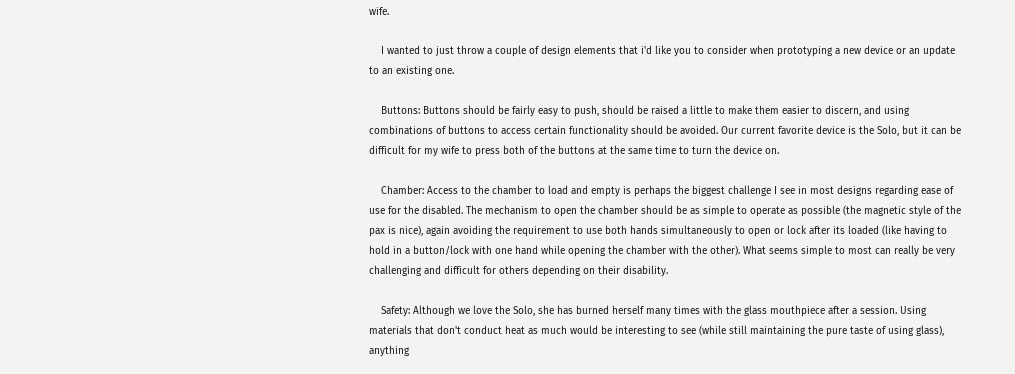wife.

    I wanted to just throw a couple of design elements that i'd like you to consider when prototyping a new device or an update to an existing one.

    Buttons: Buttons should be fairly easy to push, should be raised a little to make them easier to discern, and using combinations of buttons to access certain functionality should be avoided. Our current favorite device is the Solo, but it can be difficult for my wife to press both of the buttons at the same time to turn the device on.

    Chamber: Access to the chamber to load and empty is perhaps the biggest challenge I see in most designs regarding ease of use for the disabled. The mechanism to open the chamber should be as simple to operate as possible (the magnetic style of the pax is nice), again avoiding the requirement to use both hands simultaneously to open or lock after its loaded (like having to hold in a button/lock with one hand while opening the chamber with the other). What seems simple to most can really be very challenging and difficult for others depending on their disability.

    Safety: Although we love the Solo, she has burned herself many times with the glass mouthpiece after a session. Using materials that don't conduct heat as much would be interesting to see (while still maintaining the pure taste of using glass), anything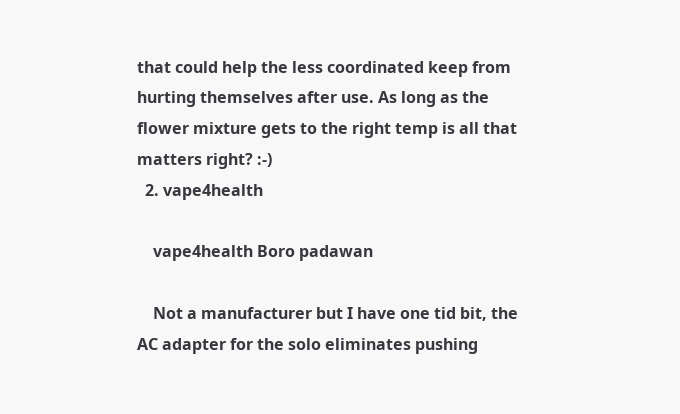that could help the less coordinated keep from hurting themselves after use. As long as the flower mixture gets to the right temp is all that matters right? :-)
  2. vape4health

    vape4health Boro padawan

    Not a manufacturer but I have one tid bit, the AC adapter for the solo eliminates pushing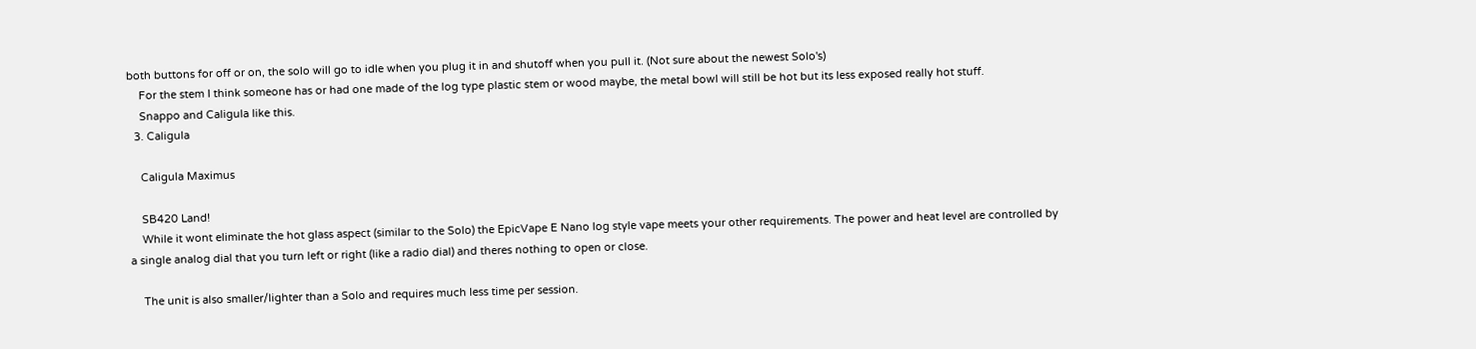both buttons for off or on, the solo will go to idle when you plug it in and shutoff when you pull it. (Not sure about the newest Solo's)
    For the stem I think someone has or had one made of the log type plastic stem or wood maybe, the metal bowl will still be hot but its less exposed really hot stuff.
    Snappo and Caligula like this.
  3. Caligula

    Caligula Maximus

    SB420 Land!
    While it wont eliminate the hot glass aspect (similar to the Solo) the EpicVape E Nano log style vape meets your other requirements. The power and heat level are controlled by a single analog dial that you turn left or right (like a radio dial) and theres nothing to open or close.

    The unit is also smaller/lighter than a Solo and requires much less time per session.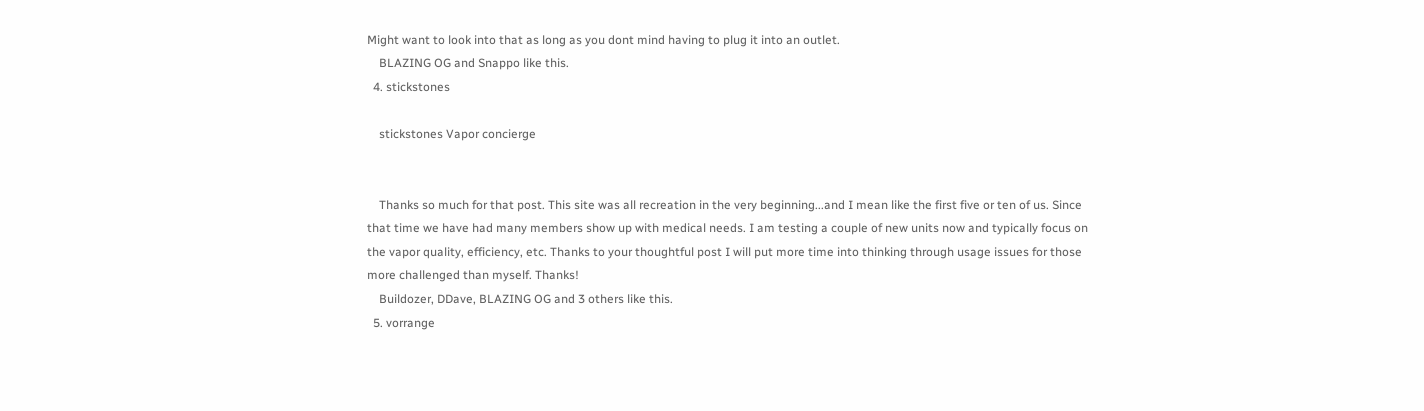Might want to look into that as long as you dont mind having to plug it into an outlet.
    BLAZING OG and Snappo like this.
  4. stickstones

    stickstones Vapor concierge


    Thanks so much for that post. This site was all recreation in the very beginning...and I mean like the first five or ten of us. Since that time we have had many members show up with medical needs. I am testing a couple of new units now and typically focus on the vapor quality, efficiency, etc. Thanks to your thoughtful post I will put more time into thinking through usage issues for those more challenged than myself. Thanks!
    Buildozer, DDave, BLAZING OG and 3 others like this.
  5. vorrange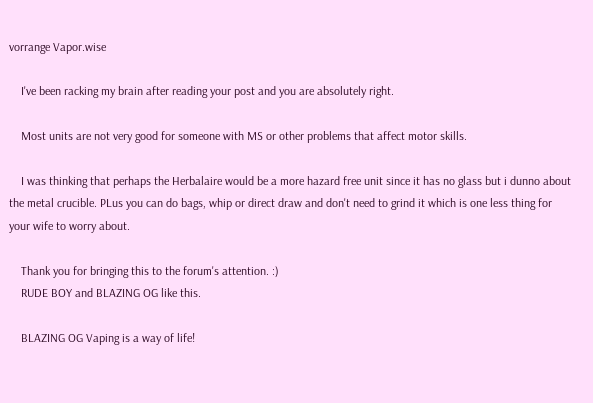vorrange Vapor.wise

    I've been racking my brain after reading your post and you are absolutely right.

    Most units are not very good for someone with MS or other problems that affect motor skills.

    I was thinking that perhaps the Herbalaire would be a more hazard free unit since it has no glass but i dunno about the metal crucible. PLus you can do bags, whip or direct draw and don't need to grind it which is one less thing for your wife to worry about.

    Thank you for bringing this to the forum's attention. :)
    RUDE BOY and BLAZING OG like this.

    BLAZING OG Vaping is a way of life!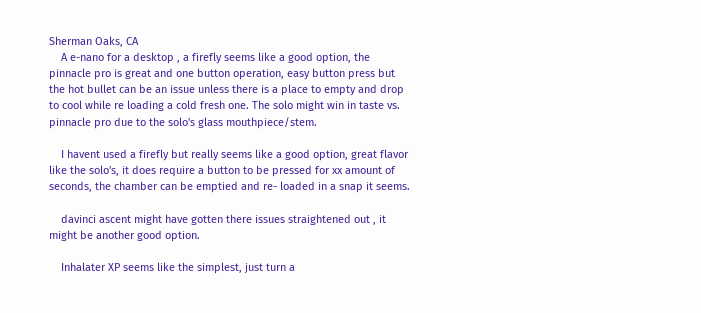Sherman Oaks, CA
    A e-nano for a desktop , a firefly seems like a good option, the pinnacle pro is great and one button operation, easy button press but the hot bullet can be an issue unless there is a place to empty and drop to cool while re loading a cold fresh one. The solo might win in taste vs. pinnacle pro due to the solo's glass mouthpiece/stem.

    I havent used a firefly but really seems like a good option, great flavor like the solo's, it does require a button to be pressed for xx amount of seconds, the chamber can be emptied and re- loaded in a snap it seems.

    davinci ascent might have gotten there issues straightened out , it might be another good option.

    Inhalater XP seems like the simplest, just turn a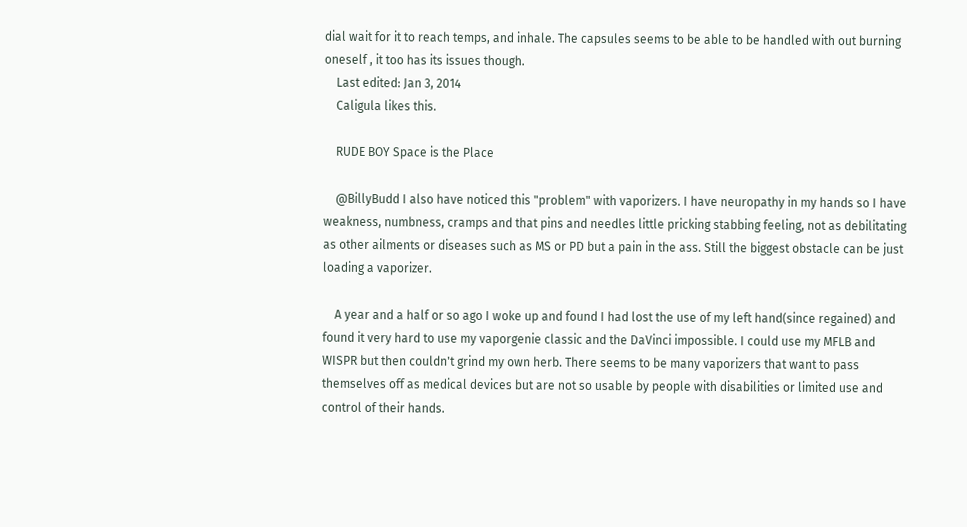dial wait for it to reach temps, and inhale. The capsules seems to be able to be handled with out burning oneself , it too has its issues though.
    Last edited: Jan 3, 2014
    Caligula likes this.

    RUDE BOY Space is the Place

    @BillyBudd I also have noticed this "problem" with vaporizers. I have neuropathy in my hands so I have weakness, numbness, cramps and that pins and needles little pricking stabbing feeling, not as debilitating as other ailments or diseases such as MS or PD but a pain in the ass. Still the biggest obstacle can be just loading a vaporizer.

    A year and a half or so ago I woke up and found I had lost the use of my left hand(since regained) and found it very hard to use my vaporgenie classic and the DaVinci impossible. I could use my MFLB and WISPR but then couldn't grind my own herb. There seems to be many vaporizers that want to pass themselves off as medical devices but are not so usable by people with disabilities or limited use and control of their hands.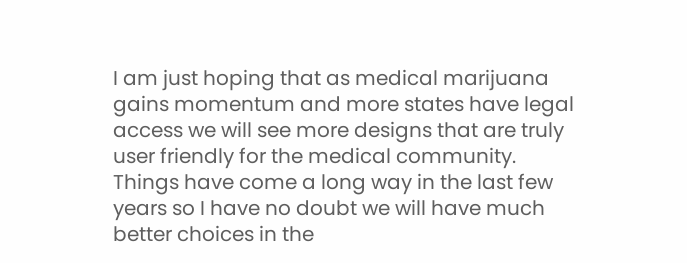I am just hoping that as medical marijuana gains momentum and more states have legal access we will see more designs that are truly user friendly for the medical community. Things have come a long way in the last few years so I have no doubt we will have much better choices in the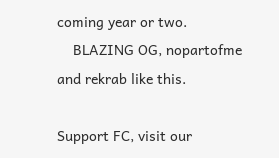coming year or two.
    BLAZING OG, nopartofme and rekrab like this.

Support FC, visit our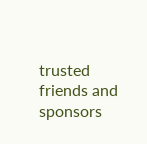trusted friends and sponsors